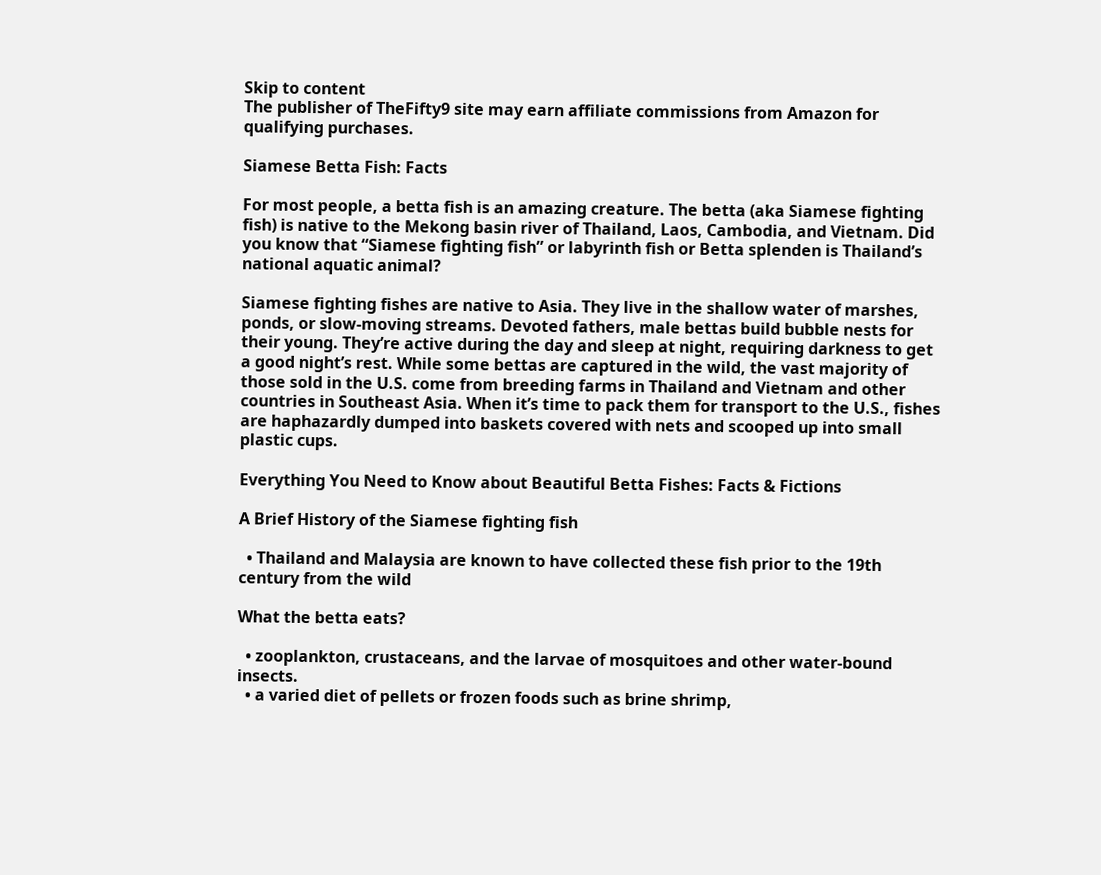Skip to content
The publisher of TheFifty9 site may earn affiliate commissions from Amazon for qualifying purchases.

Siamese Betta Fish: Facts

For most people, a betta fish is an amazing creature. The betta (aka Siamese fighting fish) is native to the Mekong basin river of Thailand, Laos, Cambodia, and Vietnam. Did you know that “Siamese fighting fish” or labyrinth fish or Betta splenden is Thailand’s national aquatic animal?

Siamese fighting fishes are native to Asia. They live in the shallow water of marshes, ponds, or slow-moving streams. Devoted fathers, male bettas build bubble nests for their young. They’re active during the day and sleep at night, requiring darkness to get a good night’s rest. While some bettas are captured in the wild, the vast majority of those sold in the U.S. come from breeding farms in Thailand and Vietnam and other countries in Southeast Asia. When it’s time to pack them for transport to the U.S., fishes are haphazardly dumped into baskets covered with nets and scooped up into small plastic cups.

Everything You Need to Know about Beautiful Betta Fishes: Facts & Fictions

A Brief History of the Siamese fighting fish

  • Thailand and Malaysia are known to have collected these fish prior to the 19th century from the wild

What the betta eats?

  • zooplankton, crustaceans, and the larvae of mosquitoes and other water-bound insects.
  • a varied diet of pellets or frozen foods such as brine shrimp,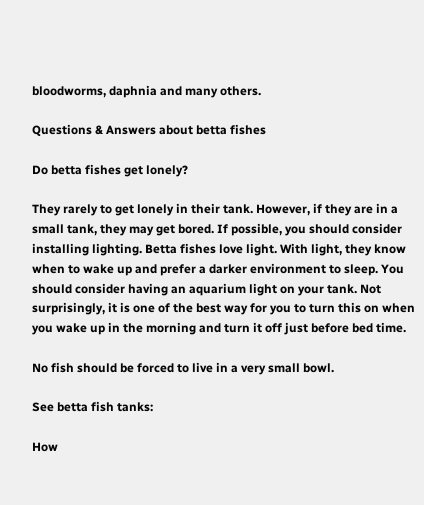bloodworms, daphnia and many others.

Questions & Answers about betta fishes

Do betta fishes get lonely?

They rarely to get lonely in their tank. However, if they are in a small tank, they may get bored. If possible, you should consider installing lighting. Betta fishes love light. With light, they know when to wake up and prefer a darker environment to sleep. You should consider having an aquarium light on your tank. Not surprisingly, it is one of the best way for you to turn this on when you wake up in the morning and turn it off just before bed time.

No fish should be forced to live in a very small bowl.

See betta fish tanks:

How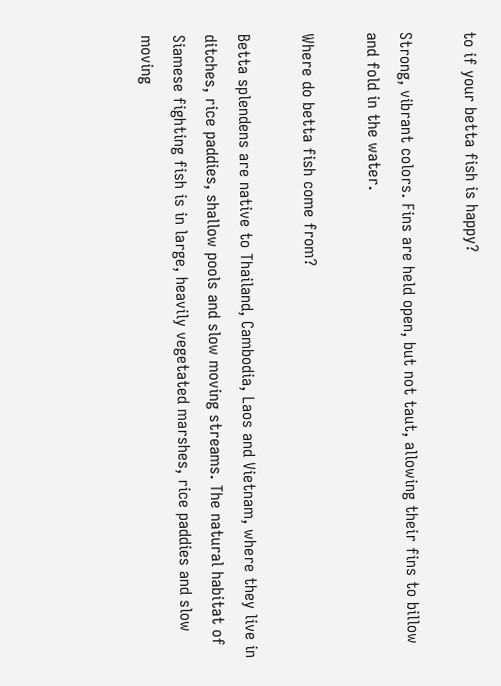to if your betta fish is happy?

Strong, vibrant colors. Fins are held open, but not taut, allowing their fins to billow and fold in the water.

Where do betta fish come from?

Betta splendens are native to Thailand, Cambodia, Laos and Vietnam, where they live in ditches, rice paddies, shallow pools and slow moving streams. The natural habitat of Siamese fighting fish is in large, heavily vegetated marshes, rice paddies and slow moving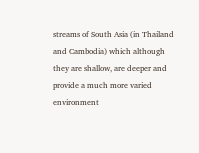streams of South Asia (in Thailand and Cambodia) which although they are shallow, are deeper and provide a much more varied environment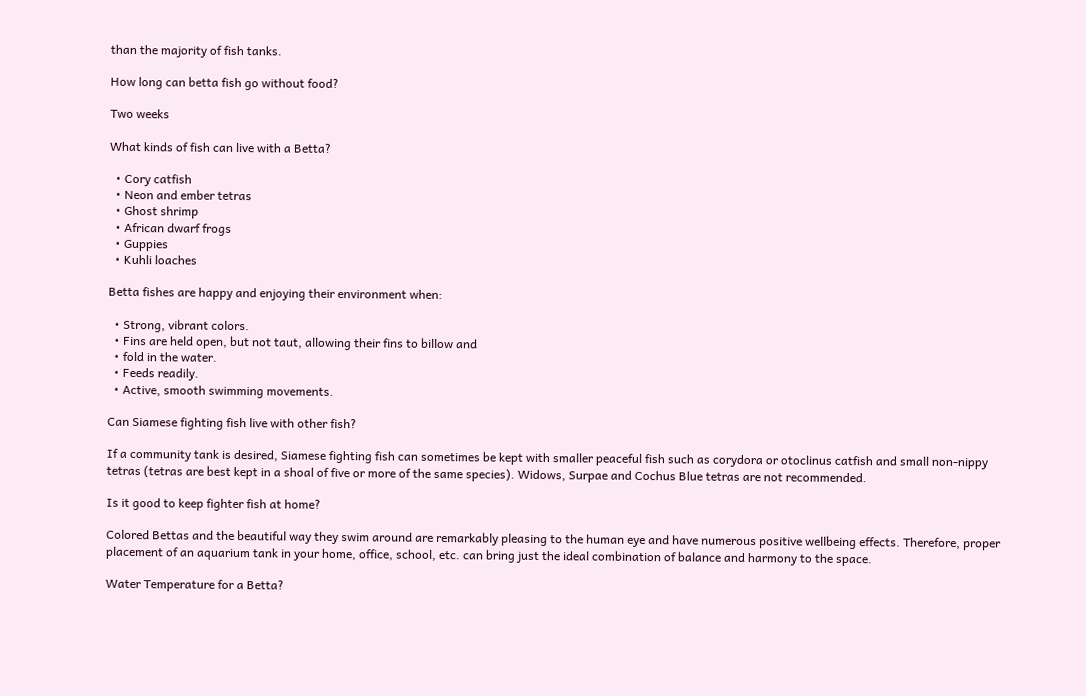than the majority of fish tanks.

How long can betta fish go without food?

Two weeks

What kinds of fish can live with a Betta?

  • Cory catfish
  • Neon and ember tetras
  • Ghost shrimp
  • African dwarf frogs
  • Guppies
  • Kuhli loaches

Betta fishes are happy and enjoying their environment when:

  • Strong, vibrant colors.
  • Fins are held open, but not taut, allowing their fins to billow and
  • fold in the water.
  • Feeds readily.
  • Active, smooth swimming movements.

Can Siamese fighting fish live with other fish?

If a community tank is desired, Siamese fighting fish can sometimes be kept with smaller peaceful fish such as corydora or otoclinus catfish and small non-nippy tetras (tetras are best kept in a shoal of five or more of the same species). Widows, Surpae and Cochus Blue tetras are not recommended.

Is it good to keep fighter fish at home?

Colored Bettas and the beautiful way they swim around are remarkably pleasing to the human eye and have numerous positive wellbeing effects. Therefore, proper placement of an aquarium tank in your home, office, school, etc. can bring just the ideal combination of balance and harmony to the space.

Water Temperature for a Betta?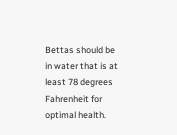Bettas should be in water that is at least 78 degrees Fahrenheit for optimal health.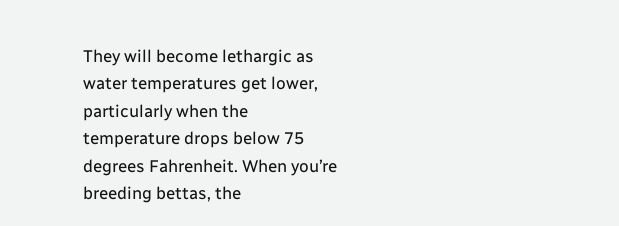They will become lethargic as water temperatures get lower, particularly when the temperature drops below 75 degrees Fahrenheit. When you’re breeding bettas, the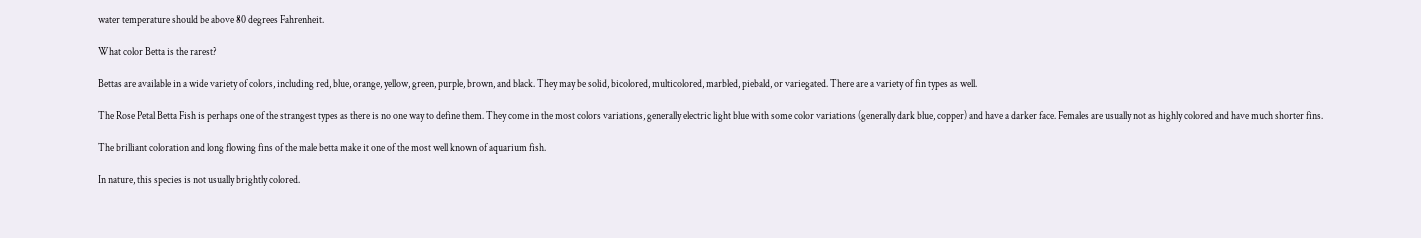water temperature should be above 80 degrees Fahrenheit.

What color Betta is the rarest?

Bettas are available in a wide variety of colors, including red, blue, orange, yellow, green, purple, brown, and black. They may be solid, bicolored, multicolored, marbled, piebald, or variegated. There are a variety of fin types as well.

The Rose Petal Betta Fish is perhaps one of the strangest types as there is no one way to define them. They come in the most colors variations, generally electric light blue with some color variations (generally dark blue, copper) and have a darker face. Females are usually not as highly colored and have much shorter fins.

The brilliant coloration and long flowing fins of the male betta make it one of the most well known of aquarium fish.

In nature, this species is not usually brightly colored.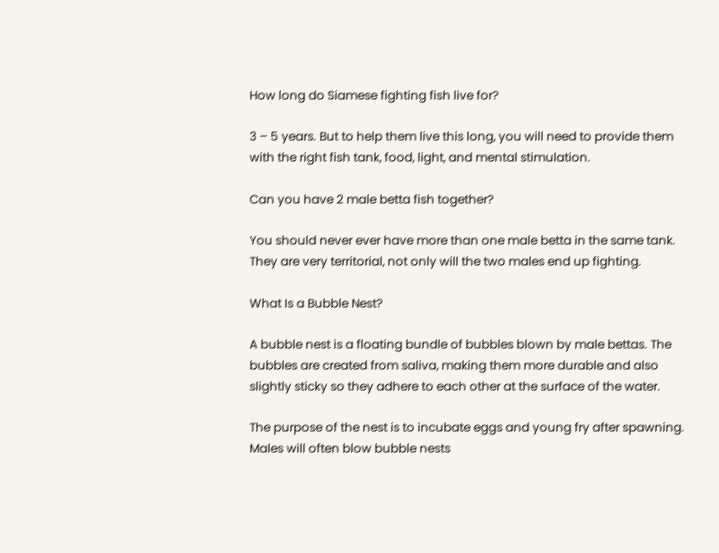How long do Siamese fighting fish live for?

3 – 5 years. But to help them live this long, you will need to provide them with the right fish tank, food, light, and mental stimulation.

Can you have 2 male betta fish together?

You should never ever have more than one male betta in the same tank. They are very territorial, not only will the two males end up fighting.

What Is a Bubble Nest?

A bubble nest is a floating bundle of bubbles blown by male bettas. The bubbles are created from saliva, making them more durable and also slightly sticky so they adhere to each other at the surface of the water.

The purpose of the nest is to incubate eggs and young fry after spawning. Males will often blow bubble nests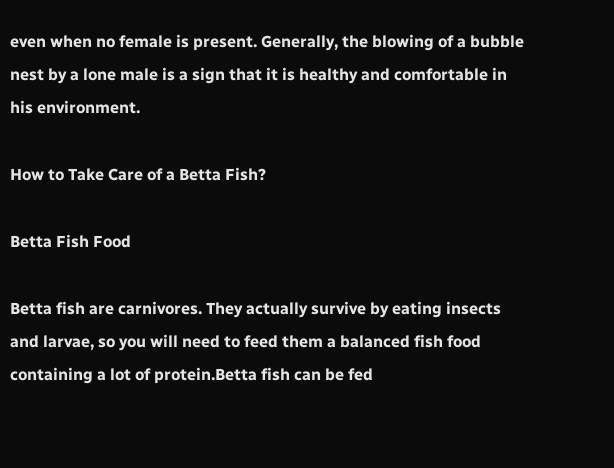even when no female is present. Generally, the blowing of a bubble nest by a lone male is a sign that it is healthy and comfortable in his environment.

How to Take Care of a Betta Fish?

Betta Fish Food

Betta fish are carnivores. They actually survive by eating insects and larvae, so you will need to feed them a balanced fish food containing a lot of protein.Betta fish can be fed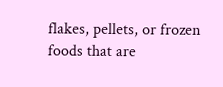flakes, pellets, or frozen foods that are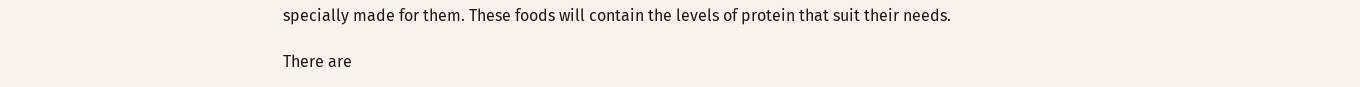specially made for them. These foods will contain the levels of protein that suit their needs.

There are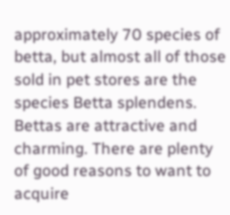approximately 70 species of betta, but almost all of those sold in pet stores are the species Betta splendens. Bettas are attractive and charming. There are plenty of good reasons to want to acquire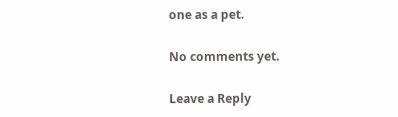one as a pet.

No comments yet.

Leave a Reply